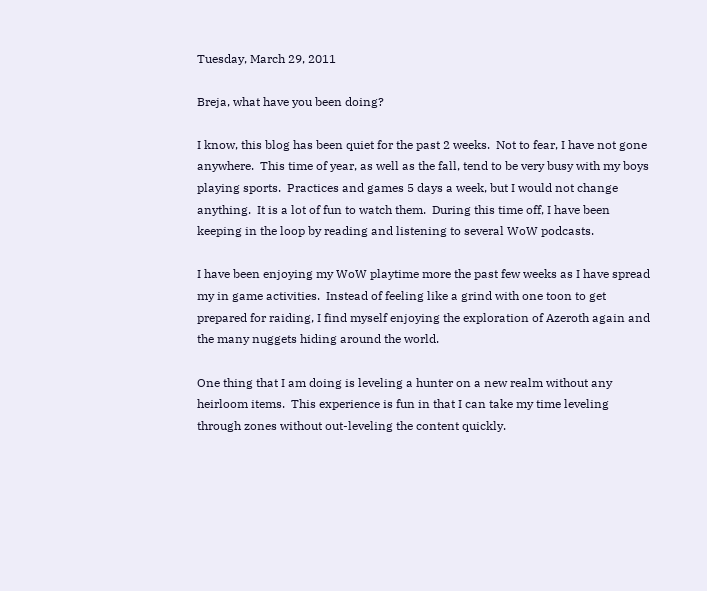Tuesday, March 29, 2011

Breja, what have you been doing?

I know, this blog has been quiet for the past 2 weeks.  Not to fear, I have not gone anywhere.  This time of year, as well as the fall, tend to be very busy with my boys playing sports.  Practices and games 5 days a week, but I would not change anything.  It is a lot of fun to watch them.  During this time off, I have been keeping in the loop by reading and listening to several WoW podcasts.

I have been enjoying my WoW playtime more the past few weeks as I have spread my in game activities.  Instead of feeling like a grind with one toon to get prepared for raiding, I find myself enjoying the exploration of Azeroth again and the many nuggets hiding around the world.

One thing that I am doing is leveling a hunter on a new realm without any heirloom items.  This experience is fun in that I can take my time leveling through zones without out-leveling the content quickly.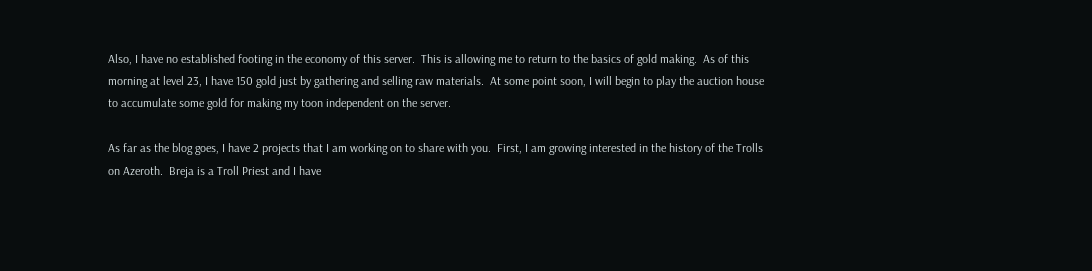Also, I have no established footing in the economy of this server.  This is allowing me to return to the basics of gold making.  As of this morning at level 23, I have 150 gold just by gathering and selling raw materials.  At some point soon, I will begin to play the auction house to accumulate some gold for making my toon independent on the server.

As far as the blog goes, I have 2 projects that I am working on to share with you.  First, I am growing interested in the history of the Trolls on Azeroth.  Breja is a Troll Priest and I have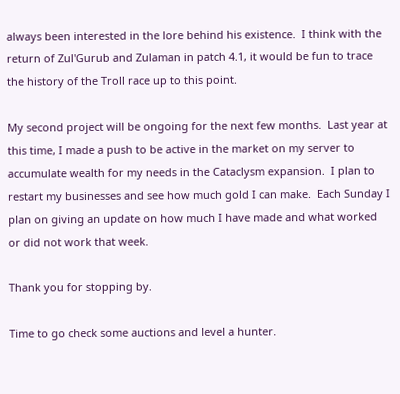always been interested in the lore behind his existence.  I think with the return of Zul'Gurub and Zulaman in patch 4.1, it would be fun to trace the history of the Troll race up to this point.

My second project will be ongoing for the next few months.  Last year at this time, I made a push to be active in the market on my server to accumulate wealth for my needs in the Cataclysm expansion.  I plan to restart my businesses and see how much gold I can make.  Each Sunday I plan on giving an update on how much I have made and what worked or did not work that week.

Thank you for stopping by.

Time to go check some auctions and level a hunter.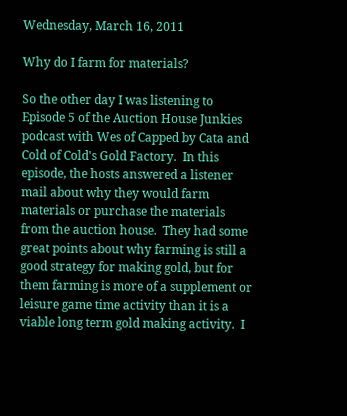Wednesday, March 16, 2011

Why do I farm for materials?

So the other day I was listening to Episode 5 of the Auction House Junkies podcast with Wes of Capped by Cata and Cold of Cold's Gold Factory.  In this episode, the hosts answered a listener mail about why they would farm materials or purchase the materials from the auction house.  They had some great points about why farming is still a good strategy for making gold, but for them farming is more of a supplement or leisure game time activity than it is a viable long term gold making activity.  I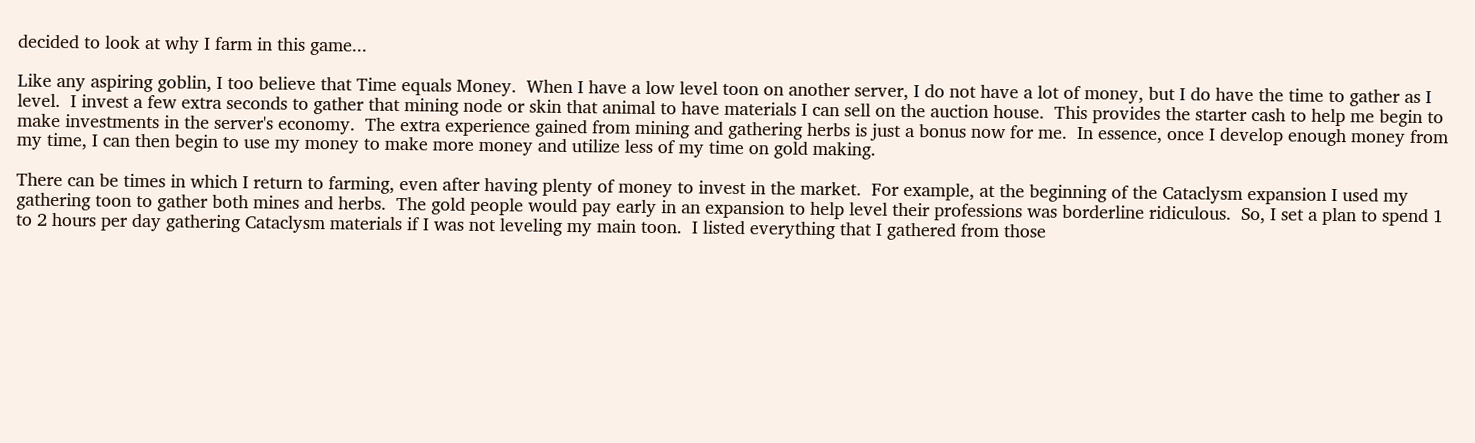decided to look at why I farm in this game...

Like any aspiring goblin, I too believe that Time equals Money.  When I have a low level toon on another server, I do not have a lot of money, but I do have the time to gather as I level.  I invest a few extra seconds to gather that mining node or skin that animal to have materials I can sell on the auction house.  This provides the starter cash to help me begin to make investments in the server's economy.  The extra experience gained from mining and gathering herbs is just a bonus now for me.  In essence, once I develop enough money from my time, I can then begin to use my money to make more money and utilize less of my time on gold making.

There can be times in which I return to farming, even after having plenty of money to invest in the market.  For example, at the beginning of the Cataclysm expansion I used my gathering toon to gather both mines and herbs.  The gold people would pay early in an expansion to help level their professions was borderline ridiculous.  So, I set a plan to spend 1 to 2 hours per day gathering Cataclysm materials if I was not leveling my main toon.  I listed everything that I gathered from those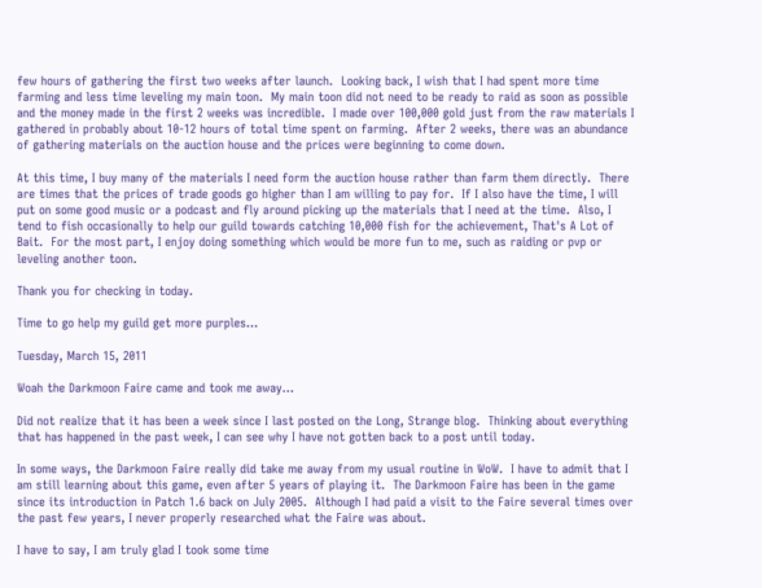few hours of gathering the first two weeks after launch.  Looking back, I wish that I had spent more time farming and less time leveling my main toon.  My main toon did not need to be ready to raid as soon as possible and the money made in the first 2 weeks was incredible.  I made over 100,000 gold just from the raw materials I gathered in probably about 10-12 hours of total time spent on farming.  After 2 weeks, there was an abundance of gathering materials on the auction house and the prices were beginning to come down.

At this time, I buy many of the materials I need form the auction house rather than farm them directly.  There are times that the prices of trade goods go higher than I am willing to pay for.  If I also have the time, I will put on some good music or a podcast and fly around picking up the materials that I need at the time.  Also, I tend to fish occasionally to help our guild towards catching 10,000 fish for the achievement, That's A Lot of Bait.  For the most part, I enjoy doing something which would be more fun to me, such as raiding or pvp or leveling another toon.

Thank you for checking in today.

Time to go help my guild get more purples...

Tuesday, March 15, 2011

Woah the Darkmoon Faire came and took me away...

Did not realize that it has been a week since I last posted on the Long, Strange blog.  Thinking about everything that has happened in the past week, I can see why I have not gotten back to a post until today.

In some ways, the Darkmoon Faire really did take me away from my usual routine in WoW.  I have to admit that I am still learning about this game, even after 5 years of playing it.  The Darkmoon Faire has been in the game since its introduction in Patch 1.6 back on July 2005.  Although I had paid a visit to the Faire several times over the past few years, I never properly researched what the Faire was about.

I have to say, I am truly glad I took some time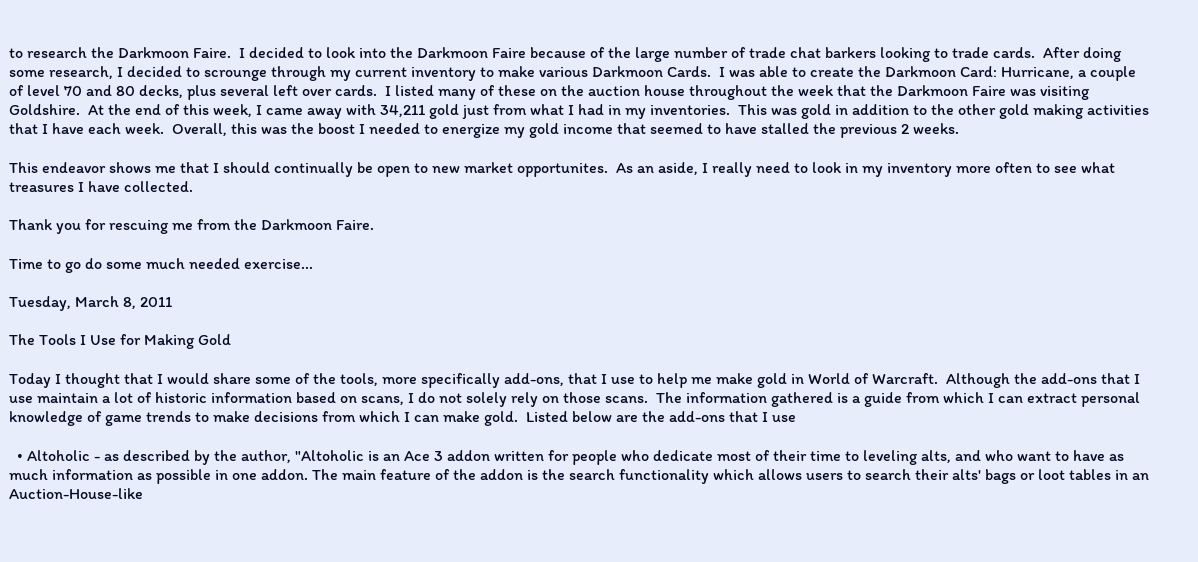to research the Darkmoon Faire.  I decided to look into the Darkmoon Faire because of the large number of trade chat barkers looking to trade cards.  After doing some research, I decided to scrounge through my current inventory to make various Darkmoon Cards.  I was able to create the Darkmoon Card: Hurricane, a couple of level 70 and 80 decks, plus several left over cards.  I listed many of these on the auction house throughout the week that the Darkmoon Faire was visiting Goldshire.  At the end of this week, I came away with 34,211 gold just from what I had in my inventories.  This was gold in addition to the other gold making activities that I have each week.  Overall, this was the boost I needed to energize my gold income that seemed to have stalled the previous 2 weeks.

This endeavor shows me that I should continually be open to new market opportunites.  As an aside, I really need to look in my inventory more often to see what treasures I have collected.

Thank you for rescuing me from the Darkmoon Faire.

Time to go do some much needed exercise...

Tuesday, March 8, 2011

The Tools I Use for Making Gold

Today I thought that I would share some of the tools, more specifically add-ons, that I use to help me make gold in World of Warcraft.  Although the add-ons that I use maintain a lot of historic information based on scans, I do not solely rely on those scans.  The information gathered is a guide from which I can extract personal knowledge of game trends to make decisions from which I can make gold.  Listed below are the add-ons that I use

  • Altoholic - as described by the author, "Altoholic is an Ace 3 addon written for people who dedicate most of their time to leveling alts, and who want to have as much information as possible in one addon. The main feature of the addon is the search functionality which allows users to search their alts' bags or loot tables in an Auction-House-like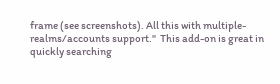frame (see screenshots). All this with multiple-realms/accounts support."  This add-on is great in quickly searching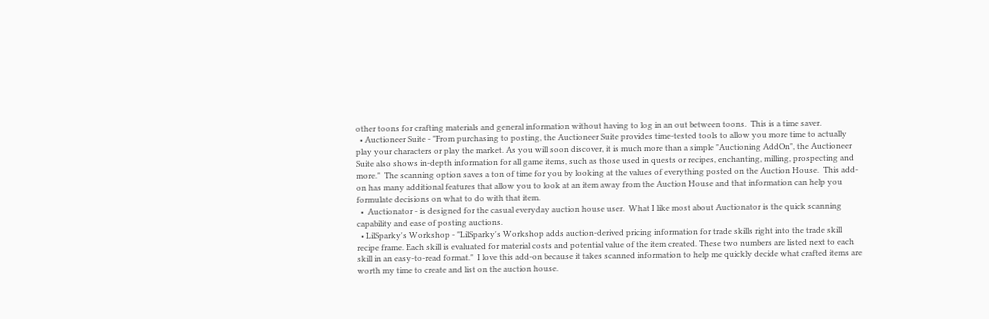other toons for crafting materials and general information without having to log in an out between toons.  This is a time saver.
  • Auctioneer Suite - "From purchasing to posting, the Auctioneer Suite provides time-tested tools to allow you more time to actually play your characters or play the market. As you will soon discover, it is much more than a simple "Auctioning AddOn", the Auctioneer Suite also shows in-depth information for all game items, such as those used in quests or recipes, enchanting, milling, prospecting and more."  The scanning option saves a ton of time for you by looking at the values of everything posted on the Auction House.  This add-on has many additional features that allow you to look at an item away from the Auction House and that information can help you formulate decisions on what to do with that item.
  •  Auctionator - is designed for the casual everyday auction house user.  What I like most about Auctionator is the quick scanning capability and ease of posting auctions.
  • LilSparky's Workshop - "LilSparky's Workshop adds auction-derived pricing information for trade skills right into the trade skill recipe frame. Each skill is evaluated for material costs and potential value of the item created. These two numbers are listed next to each skill in an easy-to-read format."  I love this add-on because it takes scanned information to help me quickly decide what crafted items are worth my time to create and list on the auction house.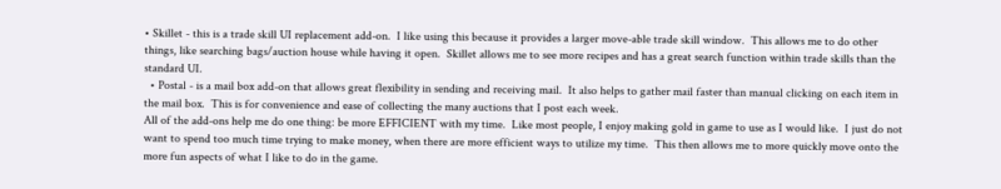• Skillet - this is a trade skill UI replacement add-on.  I like using this because it provides a larger move-able trade skill window.  This allows me to do other things, like searching bags/auction house while having it open.  Skillet allows me to see more recipes and has a great search function within trade skills than the standard UI.
  • Postal - is a mail box add-on that allows great flexibility in sending and receiving mail.  It also helps to gather mail faster than manual clicking on each item in the mail box.  This is for convenience and ease of collecting the many auctions that I post each week.
All of the add-ons help me do one thing: be more EFFICIENT with my time.  Like most people, I enjoy making gold in game to use as I would like.  I just do not want to spend too much time trying to make money, when there are more efficient ways to utilize my time.  This then allows me to more quickly move onto the more fun aspects of what I like to do in the game.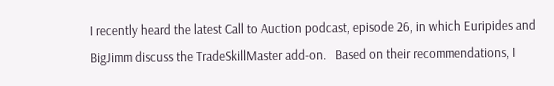I recently heard the latest Call to Auction podcast, episode 26, in which Euripides and BigJimm discuss the TradeSkillMaster add-on.   Based on their recommendations, I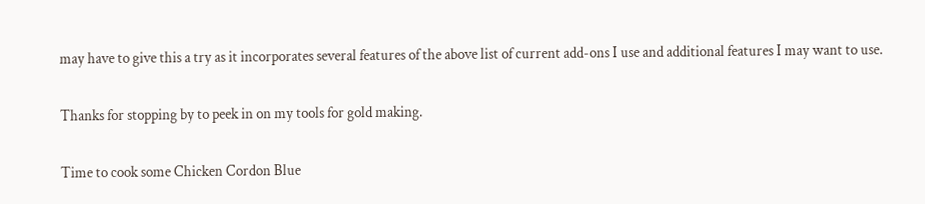may have to give this a try as it incorporates several features of the above list of current add-ons I use and additional features I may want to use.

Thanks for stopping by to peek in on my tools for gold making.

Time to cook some Chicken Cordon Blue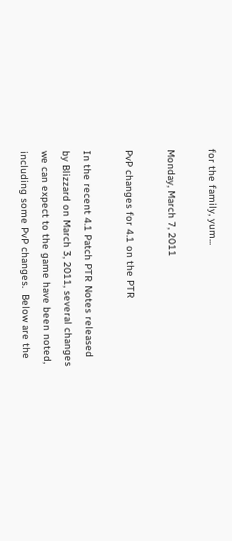for the family, yum...

Monday, March 7, 2011

PvP changes for 4.1 on the PTR

In the recent 4.1 Patch PTR Notes released by Blizzard on March 3, 2011, several changes we can expect to the game have been noted, including some PvP changes.  Below are the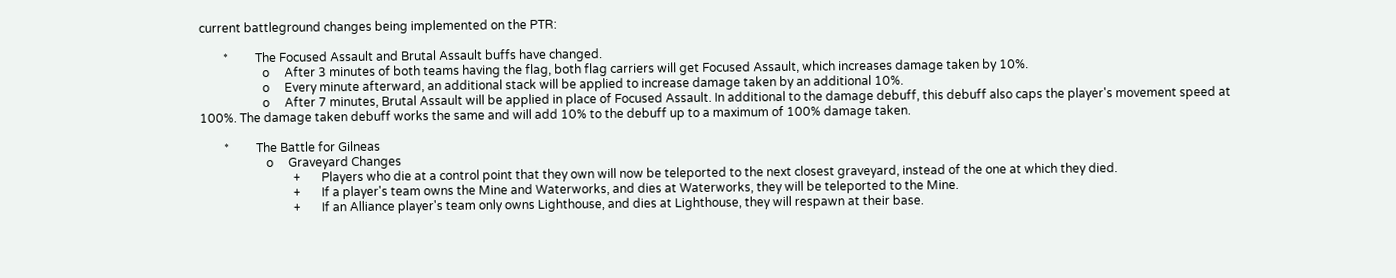current battleground changes being implemented on the PTR:

        *         The Focused Assault and Brutal Assault buffs have changed.
                     o     After 3 minutes of both teams having the flag, both flag carriers will get Focused Assault, which increases damage taken by 10%.
                     o     Every minute afterward, an additional stack will be applied to increase damage taken by an additional 10%.
                     o     After 7 minutes, Brutal Assault will be applied in place of Focused Assault. In additional to the damage debuff, this debuff also caps the player's movement speed at 100%. The damage taken debuff works the same and will add 10% to the debuff up to a maximum of 100% damage taken.

        *         The Battle for Gilneas
                      o     Graveyard Changes
                               +       Players who die at a control point that they own will now be teleported to the next closest graveyard, instead of the one at which they died.
                               +       If a player's team owns the Mine and Waterworks, and dies at Waterworks, they will be teleported to the Mine.
                               +       If an Alliance player's team only owns Lighthouse, and dies at Lighthouse, they will respawn at their base.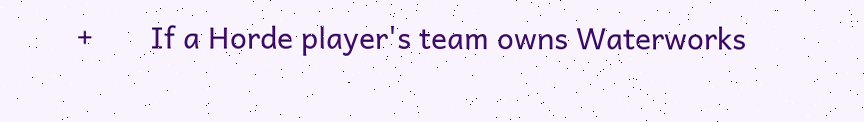+       If a Horde player's team owns Waterworks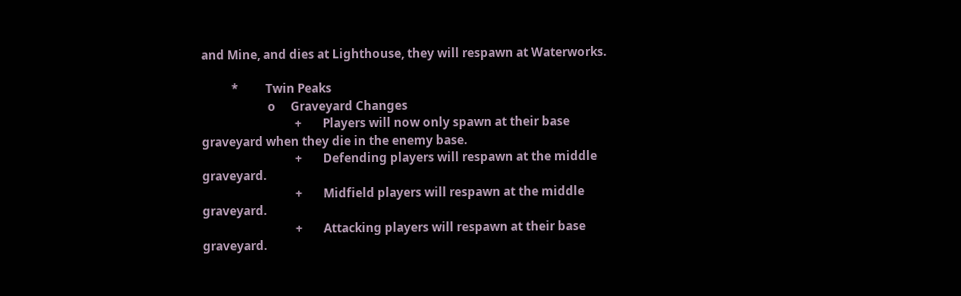and Mine, and dies at Lighthouse, they will respawn at Waterworks.

          *         Twin Peaks
                      o     Graveyard Changes
                               +       Players will now only spawn at their base graveyard when they die in the enemy base.
                               +       Defending players will respawn at the middle graveyard.
                               +       Midfield players will respawn at the middle graveyard.
                               +       Attacking players will respawn at their base graveyard.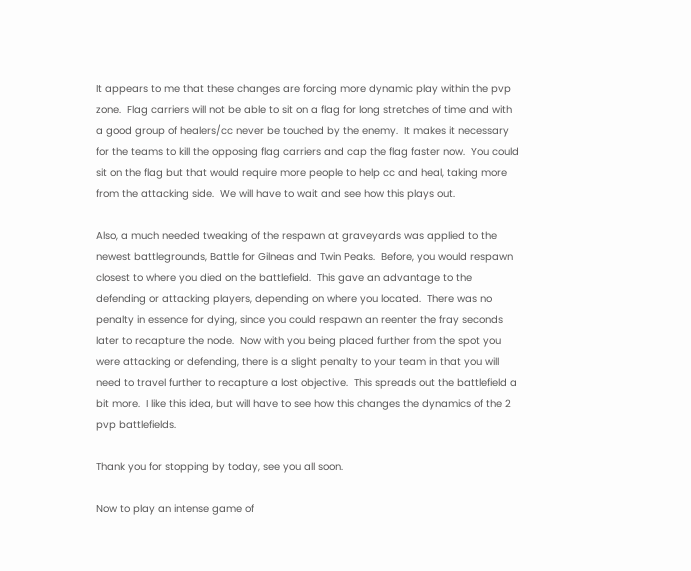It appears to me that these changes are forcing more dynamic play within the pvp zone.  Flag carriers will not be able to sit on a flag for long stretches of time and with a good group of healers/cc never be touched by the enemy.  It makes it necessary for the teams to kill the opposing flag carriers and cap the flag faster now.  You could sit on the flag but that would require more people to help cc and heal, taking more from the attacking side.  We will have to wait and see how this plays out.

Also, a much needed tweaking of the respawn at graveyards was applied to the newest battlegrounds, Battle for Gilneas and Twin Peaks.  Before, you would respawn closest to where you died on the battlefield.  This gave an advantage to the defending or attacking players, depending on where you located.  There was no penalty in essence for dying, since you could respawn an reenter the fray seconds later to recapture the node.  Now with you being placed further from the spot you were attacking or defending, there is a slight penalty to your team in that you will need to travel further to recapture a lost objective.  This spreads out the battlefield a bit more.  I like this idea, but will have to see how this changes the dynamics of the 2 pvp battlefields.

Thank you for stopping by today, see you all soon.

Now to play an intense game of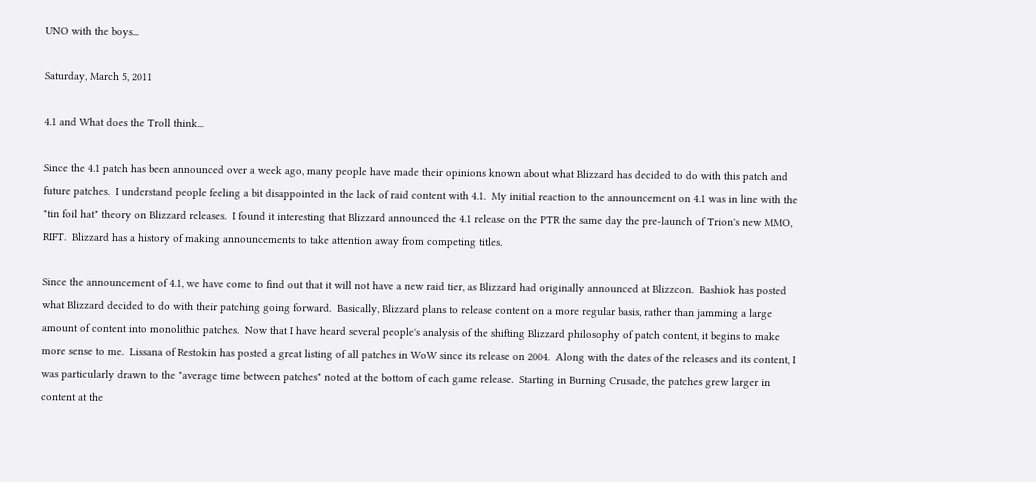UNO with the boys...

Saturday, March 5, 2011

4.1 and What does the Troll think...

Since the 4.1 patch has been announced over a week ago, many people have made their opinions known about what Blizzard has decided to do with this patch and future patches.  I understand people feeling a bit disappointed in the lack of raid content with 4.1.  My initial reaction to the announcement on 4.1 was in line with the "tin foil hat" theory on Blizzard releases.  I found it interesting that Blizzard announced the 4.1 release on the PTR the same day the pre-launch of Trion's new MMO, RIFT.  Blizzard has a history of making announcements to take attention away from competing titles.

Since the announcement of 4.1, we have come to find out that it will not have a new raid tier, as Blizzard had originally announced at Blizzcon.  Bashiok has posted what Blizzard decided to do with their patching going forward.  Basically, Blizzard plans to release content on a more regular basis, rather than jamming a large amount of content into monolithic patches.  Now that I have heard several people's analysis of the shifting Blizzard philosophy of patch content, it begins to make more sense to me.  Lissana of Restokin has posted a great listing of all patches in WoW since its release on 2004.  Along with the dates of the releases and its content, I was particularly drawn to the "average time between patches" noted at the bottom of each game release.  Starting in Burning Crusade, the patches grew larger in content at the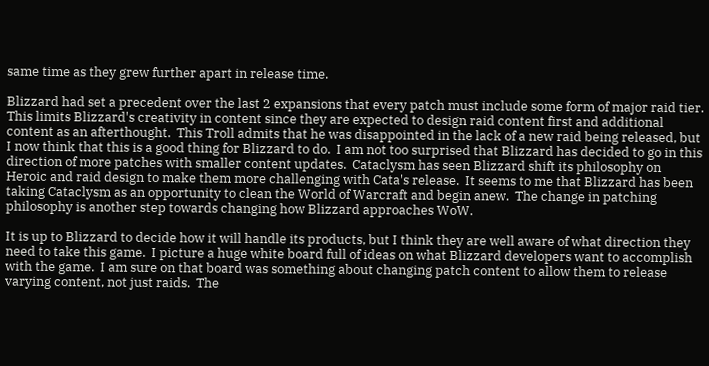same time as they grew further apart in release time.

Blizzard had set a precedent over the last 2 expansions that every patch must include some form of major raid tier.  This limits Blizzard's creativity in content since they are expected to design raid content first and additional content as an afterthought.  This Troll admits that he was disappointed in the lack of a new raid being released, but I now think that this is a good thing for Blizzard to do.  I am not too surprised that Blizzard has decided to go in this direction of more patches with smaller content updates.  Cataclysm has seen Blizzard shift its philosophy on Heroic and raid design to make them more challenging with Cata's release.  It seems to me that Blizzard has been taking Cataclysm as an opportunity to clean the World of Warcraft and begin anew.  The change in patching philosophy is another step towards changing how Blizzard approaches WoW.

It is up to Blizzard to decide how it will handle its products, but I think they are well aware of what direction they need to take this game.  I picture a huge white board full of ideas on what Blizzard developers want to accomplish with the game.  I am sure on that board was something about changing patch content to allow them to release varying content, not just raids.  The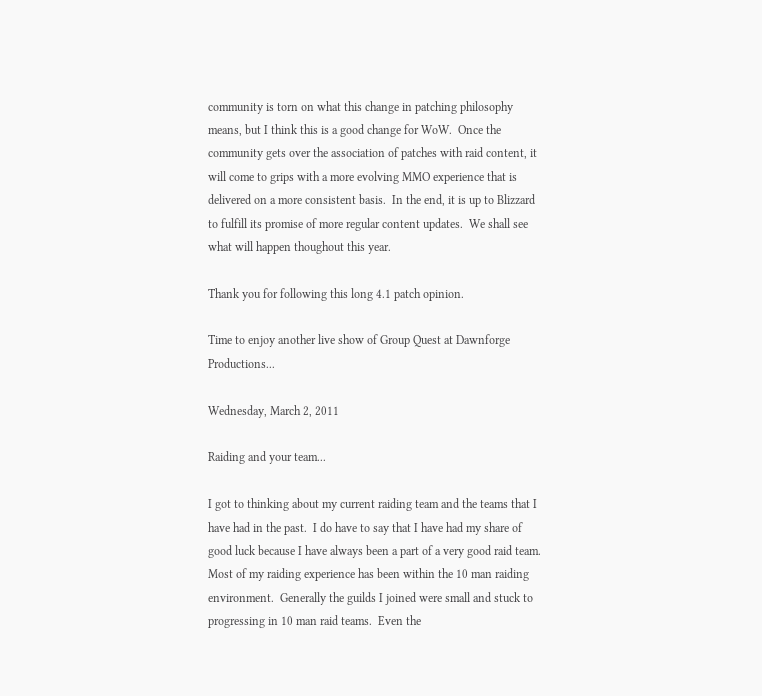community is torn on what this change in patching philosophy means, but I think this is a good change for WoW.  Once the community gets over the association of patches with raid content, it will come to grips with a more evolving MMO experience that is delivered on a more consistent basis.  In the end, it is up to Blizzard to fulfill its promise of more regular content updates.  We shall see what will happen thoughout this year.

Thank you for following this long 4.1 patch opinion.

Time to enjoy another live show of Group Quest at Dawnforge Productions...

Wednesday, March 2, 2011

Raiding and your team...

I got to thinking about my current raiding team and the teams that I have had in the past.  I do have to say that I have had my share of good luck because I have always been a part of a very good raid team.  Most of my raiding experience has been within the 10 man raiding environment.  Generally the guilds I joined were small and stuck to progressing in 10 man raid teams.  Even the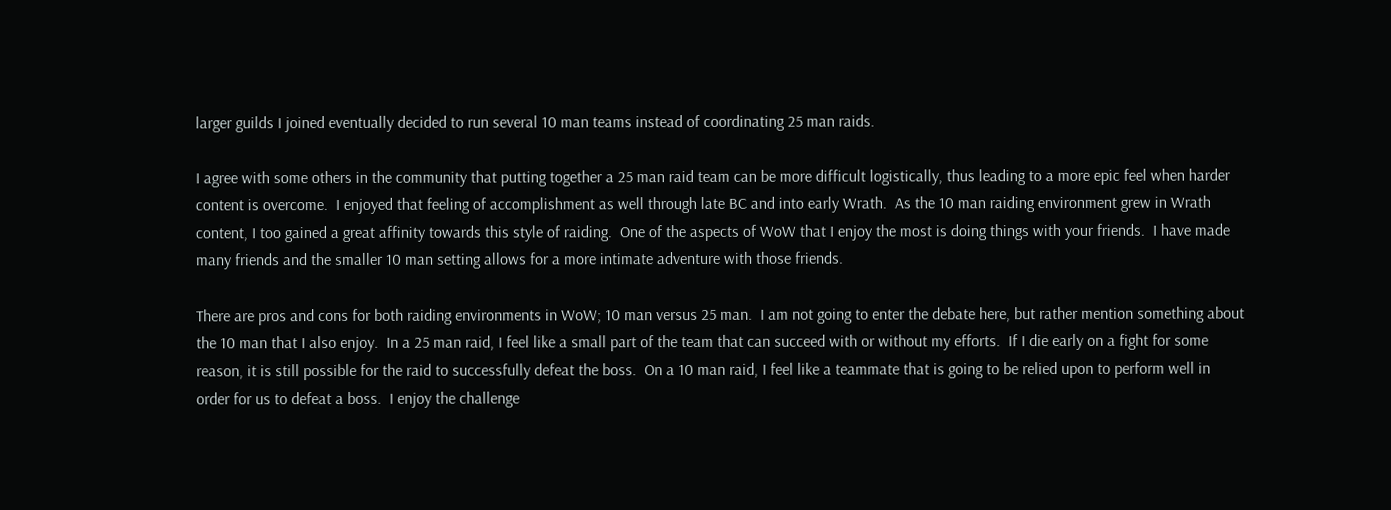larger guilds I joined eventually decided to run several 10 man teams instead of coordinating 25 man raids.

I agree with some others in the community that putting together a 25 man raid team can be more difficult logistically, thus leading to a more epic feel when harder content is overcome.  I enjoyed that feeling of accomplishment as well through late BC and into early Wrath.  As the 10 man raiding environment grew in Wrath content, I too gained a great affinity towards this style of raiding.  One of the aspects of WoW that I enjoy the most is doing things with your friends.  I have made many friends and the smaller 10 man setting allows for a more intimate adventure with those friends.

There are pros and cons for both raiding environments in WoW; 10 man versus 25 man.  I am not going to enter the debate here, but rather mention something about the 10 man that I also enjoy.  In a 25 man raid, I feel like a small part of the team that can succeed with or without my efforts.  If I die early on a fight for some reason, it is still possible for the raid to successfully defeat the boss.  On a 10 man raid, I feel like a teammate that is going to be relied upon to perform well in order for us to defeat a boss.  I enjoy the challenge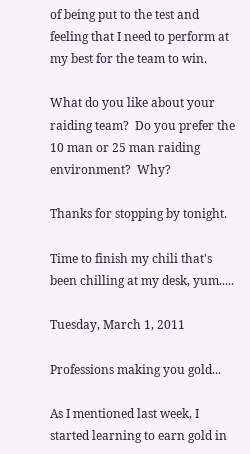of being put to the test and feeling that I need to perform at my best for the team to win.

What do you like about your raiding team?  Do you prefer the 10 man or 25 man raiding environment?  Why?

Thanks for stopping by tonight.

Time to finish my chili that's been chilling at my desk, yum.....

Tuesday, March 1, 2011

Professions making you gold...

As I mentioned last week, I started learning to earn gold in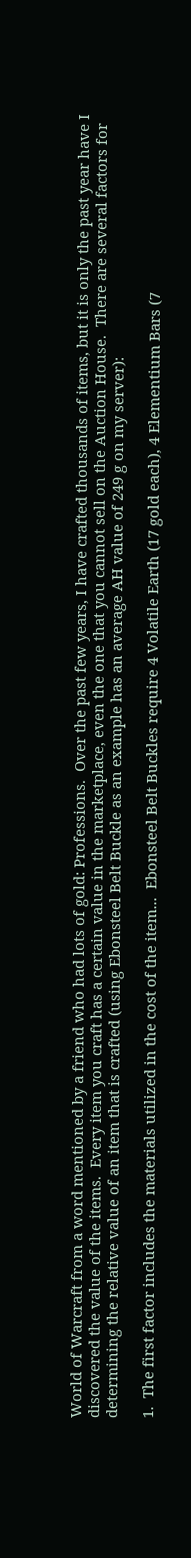World of Warcraft from a word mentioned by a friend who had lots of gold: Professions.  Over the past few years, I have crafted thousands of items, but it is only the past year have I discovered the value of the items.  Every item you craft has a certain value in the marketplace, even the one that you cannot sell on the Auction House.  There are several factors for determining the relative value of an item that is crafted (using Ebonsteel Belt Buckle as an example has an average AH value of 249 g on my server):

1.  The first factor includes the materials utilized in the cost of the item...  Ebonsteel Belt Buckles require 4 Volatile Earth (17 gold each), 4 Elementium Bars (7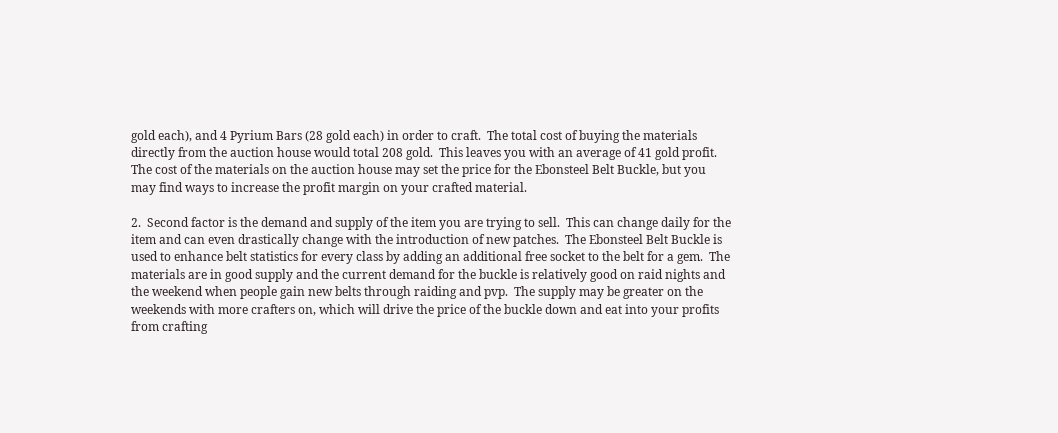gold each), and 4 Pyrium Bars (28 gold each) in order to craft.  The total cost of buying the materials directly from the auction house would total 208 gold.  This leaves you with an average of 41 gold profit.  The cost of the materials on the auction house may set the price for the Ebonsteel Belt Buckle, but you may find ways to increase the profit margin on your crafted material.

2.  Second factor is the demand and supply of the item you are trying to sell.  This can change daily for the item and can even drastically change with the introduction of new patches.  The Ebonsteel Belt Buckle is used to enhance belt statistics for every class by adding an additional free socket to the belt for a gem.  The materials are in good supply and the current demand for the buckle is relatively good on raid nights and the weekend when people gain new belts through raiding and pvp.  The supply may be greater on the weekends with more crafters on, which will drive the price of the buckle down and eat into your profits from crafting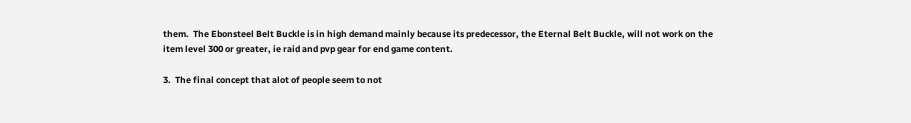them.  The Ebonsteel Belt Buckle is in high demand mainly because its predecessor, the Eternal Belt Buckle, will not work on the item level 300 or greater, ie raid and pvp gear for end game content.

3.  The final concept that alot of people seem to not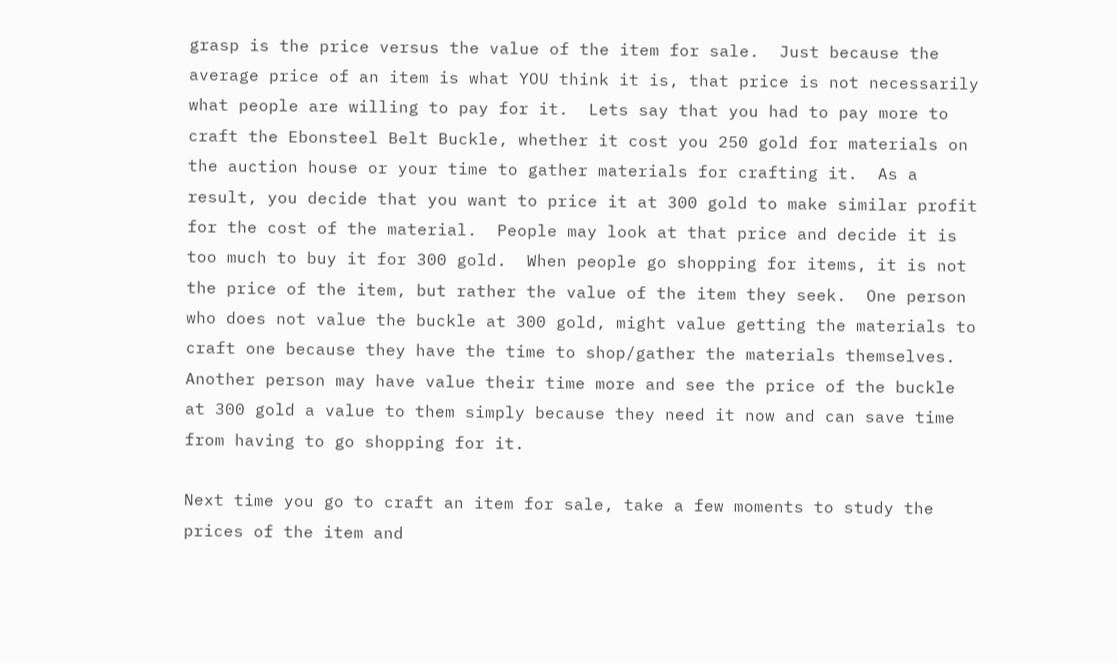grasp is the price versus the value of the item for sale.  Just because the average price of an item is what YOU think it is, that price is not necessarily what people are willing to pay for it.  Lets say that you had to pay more to craft the Ebonsteel Belt Buckle, whether it cost you 250 gold for materials on the auction house or your time to gather materials for crafting it.  As a result, you decide that you want to price it at 300 gold to make similar profit for the cost of the material.  People may look at that price and decide it is too much to buy it for 300 gold.  When people go shopping for items, it is not the price of the item, but rather the value of the item they seek.  One person who does not value the buckle at 300 gold, might value getting the materials to craft one because they have the time to shop/gather the materials themselves.  Another person may have value their time more and see the price of the buckle at 300 gold a value to them simply because they need it now and can save time from having to go shopping for it.

Next time you go to craft an item for sale, take a few moments to study the prices of the item and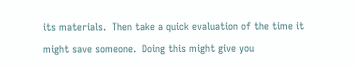its materials.  Then take a quick evaluation of the time it might save someone.  Doing this might give you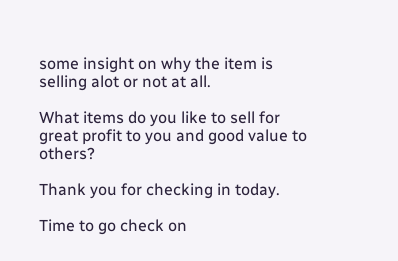some insight on why the item is selling alot or not at all.

What items do you like to sell for great profit to you and good value to others?

Thank you for checking in today.

Time to go check on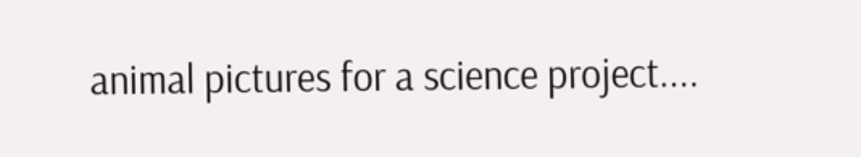animal pictures for a science project....